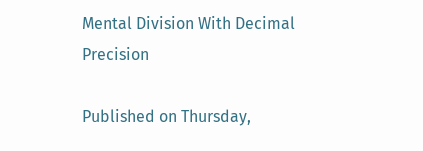Mental Division With Decimal Precision

Published on Thursday,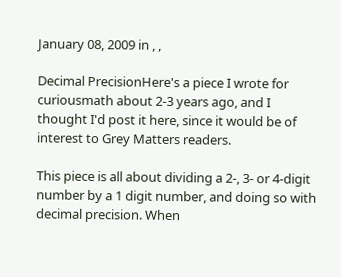January 08, 2009 in , ,

Decimal PrecisionHere's a piece I wrote for curiousmath about 2-3 years ago, and I thought I'd post it here, since it would be of interest to Grey Matters readers.

This piece is all about dividing a 2-, 3- or 4-digit number by a 1 digit number, and doing so with decimal precision. When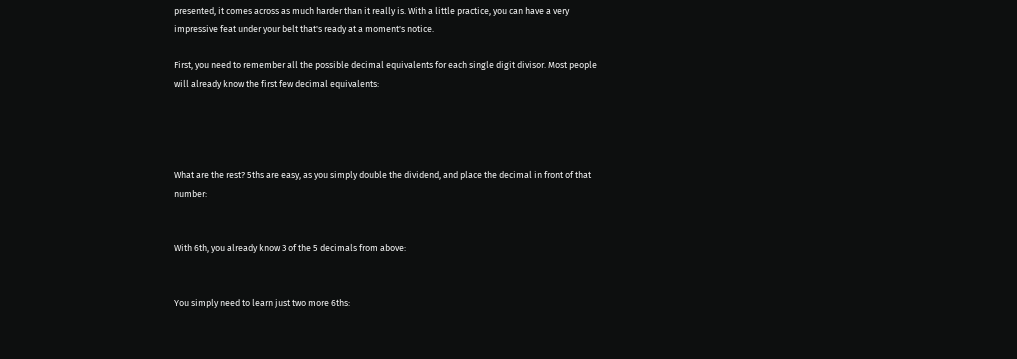presented, it comes across as much harder than it really is. With a little practice, you can have a very impressive feat under your belt that's ready at a moment's notice.

First, you need to remember all the possible decimal equivalents for each single digit divisor. Most people will already know the first few decimal equivalents:




What are the rest? 5ths are easy, as you simply double the dividend, and place the decimal in front of that number:


With 6th, you already know 3 of the 5 decimals from above:


You simply need to learn just two more 6ths: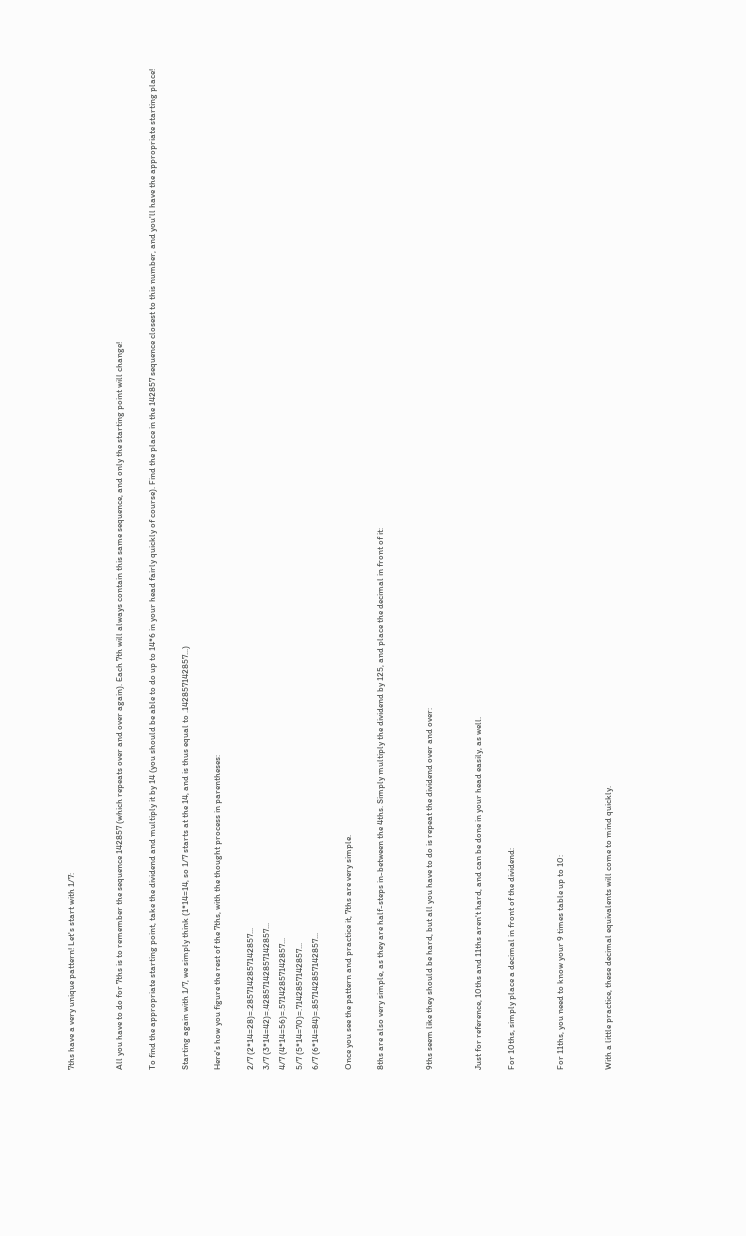7ths have a very unique pattern! Let's start with 1/7:


All you have to do for 7ths is to remember the sequence 142857 (which repeats over and over again). Each 7th will always contain this same sequence, and only the starting point will change!

To find the appropriate starting point, take the dividend and multiply it by 14 (you should be able to do up to 14*6 in your head fairly quickly of course). Find the place in the 142857 sequence closest to this number, and you'll have the appropriate starting place!

Starting again with 1/7, we simply think (1*14=14, so 1/7 starts at the 14, and is thus equal to .142857142857...)

Here's how you figure the rest of the 7ths, with the thought process in parentheses:

2/7 (2*14=28)=.2857142857142857...
3/7 (3*14=42)=.42857142857142857...
4/7 (4*14=56)=.57142857142857...
5/7 (5*14=70)=.7142857142857...
6/7 (6*14=84)=.857142857142857...

Once you see the pattern and practice it, 7ths are very simple.

8ths are also very simple, as they are half-steps in-between the 4ths. Simply multiply the dividend by 125, and place the decimal in front of it:


9ths seem like they should be hard, but all you have to do is repeat the dividend over and over:


Just for reference, 10ths and 11ths aren't hard, and can be done in your head easily, as well.

For 10ths, simply place a decimal in front of the dividend:


For 11ths, you need to know your 9 times table up to 10:


With a little practice, these decimal equivalents will come to mind quickly.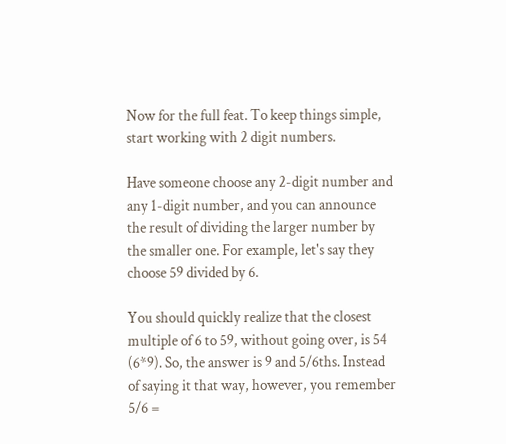Now for the full feat. To keep things simple, start working with 2 digit numbers.

Have someone choose any 2-digit number and any 1-digit number, and you can announce the result of dividing the larger number by the smaller one. For example, let's say they choose 59 divided by 6.

You should quickly realize that the closest multiple of 6 to 59, without going over, is 54 (6*9). So, the answer is 9 and 5/6ths. Instead of saying it that way, however, you remember 5/6 =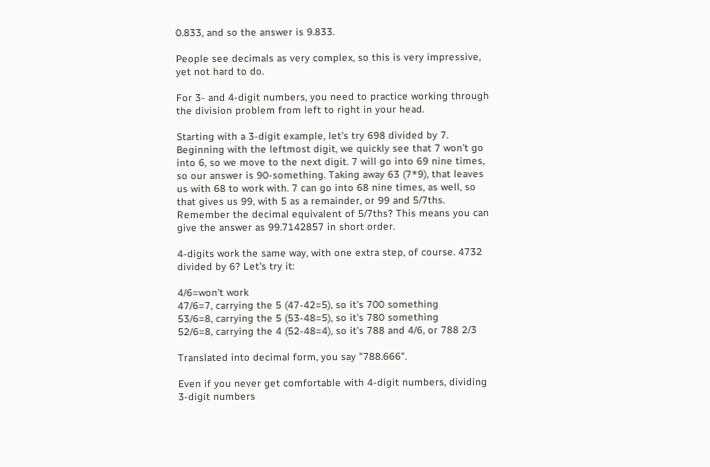0.833, and so the answer is 9.833.

People see decimals as very complex, so this is very impressive, yet not hard to do.

For 3- and 4-digit numbers, you need to practice working through the division problem from left to right in your head.

Starting with a 3-digit example, let's try 698 divided by 7. Beginning with the leftmost digit, we quickly see that 7 won't go into 6, so we move to the next digit. 7 will go into 69 nine times, so our answer is 90-something. Taking away 63 (7*9), that leaves us with 68 to work with. 7 can go into 68 nine times, as well, so that gives us 99, with 5 as a remainder, or 99 and 5/7ths. Remember the decimal equivalent of 5/7ths? This means you can give the answer as 99.7142857 in short order.

4-digits work the same way, with one extra step, of course. 4732 divided by 6? Let's try it:

4/6=won't work
47/6=7, carrying the 5 (47-42=5), so it's 700 something
53/6=8, carrying the 5 (53-48=5), so it's 780 something
52/6=8, carrying the 4 (52-48=4), so it's 788 and 4/6, or 788 2/3

Translated into decimal form, you say "788.666".

Even if you never get comfortable with 4-digit numbers, dividing 3-digit numbers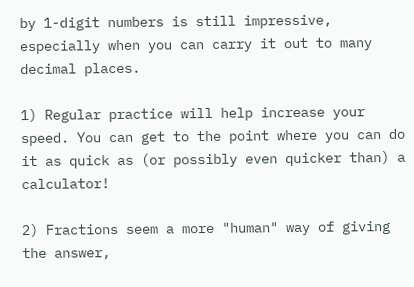by 1-digit numbers is still impressive, especially when you can carry it out to many decimal places.

1) Regular practice will help increase your speed. You can get to the point where you can do it as quick as (or possibly even quicker than) a calculator!

2) Fractions seem a more "human" way of giving the answer,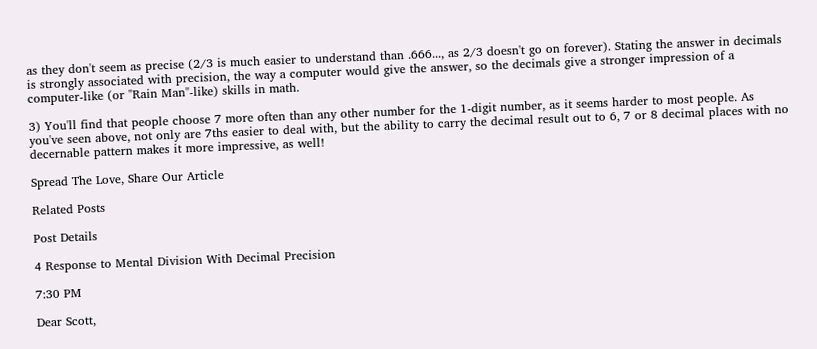as they don't seem as precise (2/3 is much easier to understand than .666..., as 2/3 doesn't go on forever). Stating the answer in decimals is strongly associated with precision, the way a computer would give the answer, so the decimals give a stronger impression of a computer-like (or "Rain Man"-like) skills in math.

3) You'll find that people choose 7 more often than any other number for the 1-digit number, as it seems harder to most people. As you've seen above, not only are 7ths easier to deal with, but the ability to carry the decimal result out to 6, 7 or 8 decimal places with no decernable pattern makes it more impressive, as well!

Spread The Love, Share Our Article

Related Posts

Post Details

4 Response to Mental Division With Decimal Precision

7:30 PM

Dear Scott,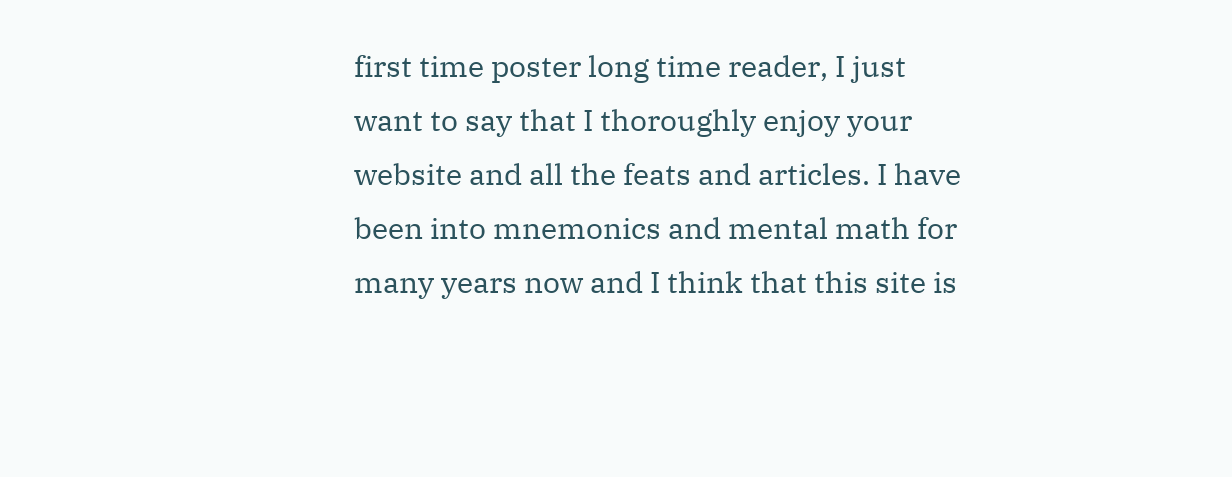first time poster long time reader, I just want to say that I thoroughly enjoy your website and all the feats and articles. I have been into mnemonics and mental math for many years now and I think that this site is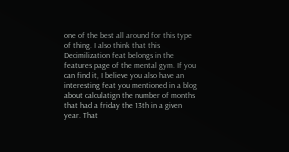one of the best all around for this type of thing. I also think that this Decimilization feat belongs in the features page of the mental gym. If you can find it, I believe you also have an interesting feat you mentioned in a blog about calculatign the number of months that had a friday the 13th in a given year. That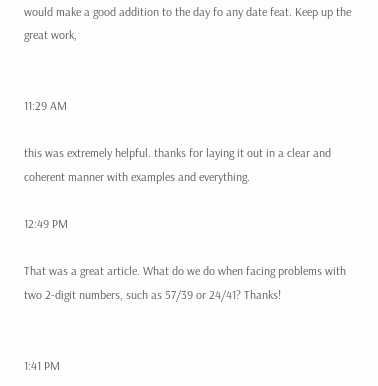would make a good addition to the day fo any date feat. Keep up the great work,


11:29 AM

this was extremely helpful. thanks for laying it out in a clear and coherent manner with examples and everything.

12:49 PM

That was a great article. What do we do when facing problems with two 2-digit numbers, such as 57/39 or 24/41? Thanks!


1:41 PM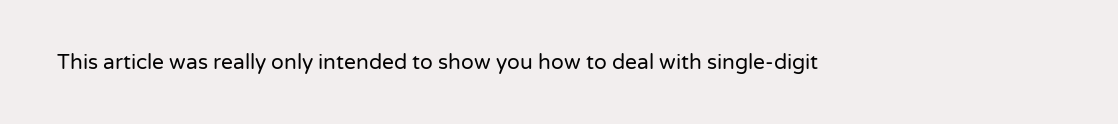This article was really only intended to show you how to deal with single-digit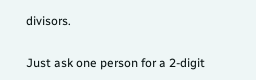divisors.

Just ask one person for a 2-digit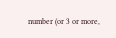number (or 3 or more,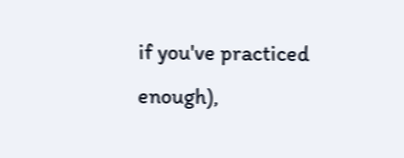if you've practiced enough),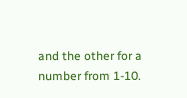and the other for a number from 1-10.